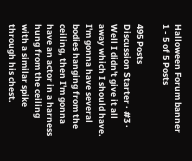Halloween Forum banner
1 - 5 of 5 Posts

495 Posts
Discussion Starter · #3 ·
Well I didn't give it all away which I should have.
I'm gonna have several bodies hanging from the ceiling, then I'm gonna have an actor in a harness hung from the ceiling with a similar spike through his chest.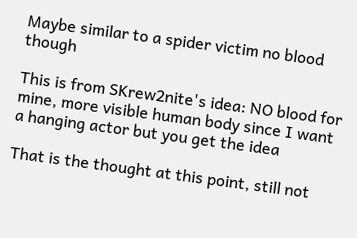Maybe similar to a spider victim no blood though

This is from SKrew2nite's idea: NO blood for mine, more visible human body since I want a hanging actor but you get the idea

That is the thought at this point, still not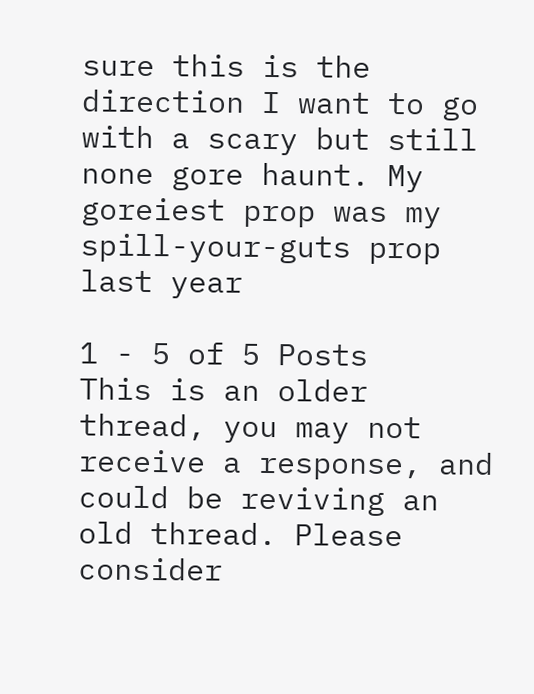sure this is the direction I want to go with a scary but still none gore haunt. My goreiest prop was my spill-your-guts prop last year

1 - 5 of 5 Posts
This is an older thread, you may not receive a response, and could be reviving an old thread. Please consider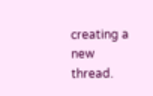creating a new thread.